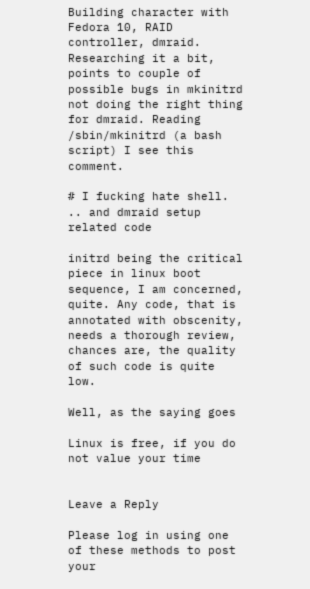Building character with Fedora 10, RAID controller, dmraid. Researching it a bit, points to couple of possible bugs in mkinitrd not doing the right thing for dmraid. Reading /sbin/mkinitrd (a bash script) I see this comment.

# I fucking hate shell.
.. and dmraid setup related code

initrd being the critical piece in linux boot sequence, I am concerned, quite. Any code, that is annotated with obscenity, needs a thorough review, chances are, the quality of such code is quite low.

Well, as the saying goes

Linux is free, if you do not value your time


Leave a Reply

Please log in using one of these methods to post your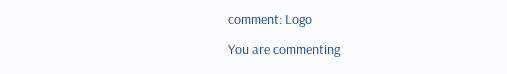comment: Logo

You are commenting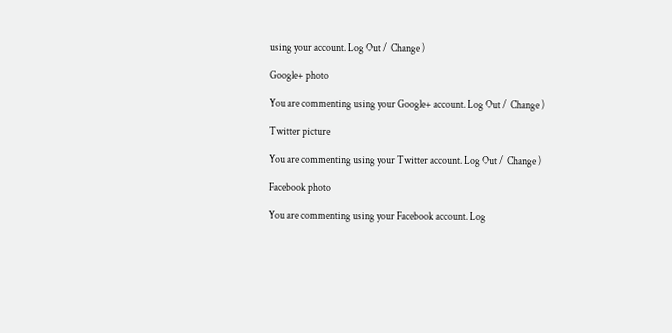using your account. Log Out /  Change )

Google+ photo

You are commenting using your Google+ account. Log Out /  Change )

Twitter picture

You are commenting using your Twitter account. Log Out /  Change )

Facebook photo

You are commenting using your Facebook account. Log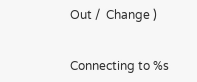Out /  Change )


Connecting to %s